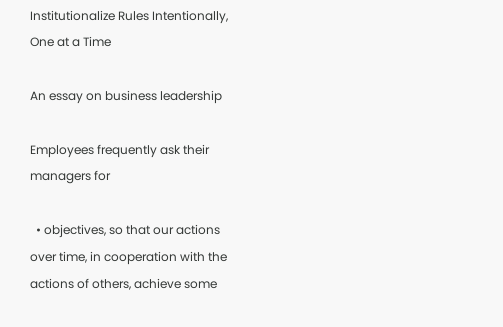Institutionalize Rules Intentionally, One at a Time

An essay on business leadership

Employees frequently ask their managers for

  • objectives, so that our actions over time, in cooperation with the actions of others, achieve some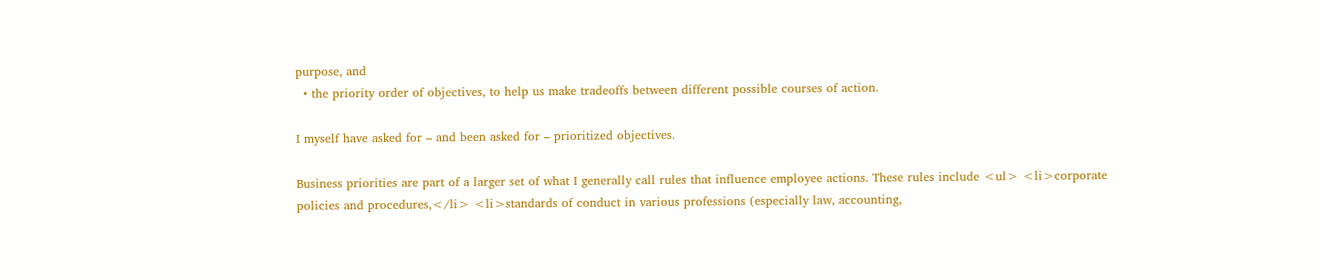purpose, and
  • the priority order of objectives, to help us make tradeoffs between different possible courses of action.

I myself have asked for – and been asked for – prioritized objectives.

Business priorities are part of a larger set of what I generally call rules that influence employee actions. These rules include <ul> <li>corporate policies and procedures,</li> <li>standards of conduct in various professions (especially law, accounting,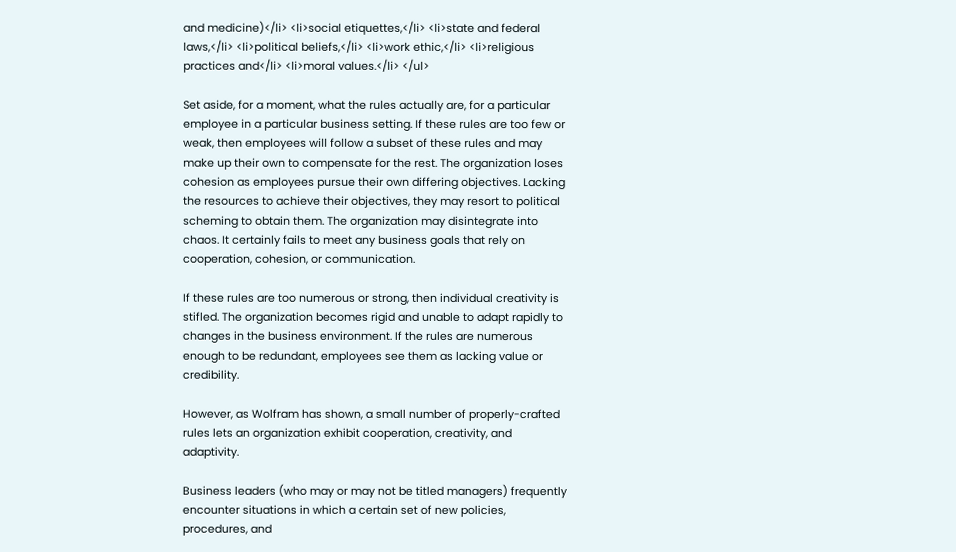and medicine)</li> <li>social etiquettes,</li> <li>state and federal laws,</li> <li>political beliefs,</li> <li>work ethic,</li> <li>religious practices and</li> <li>moral values.</li> </ul>

Set aside, for a moment, what the rules actually are, for a particular employee in a particular business setting. If these rules are too few or weak, then employees will follow a subset of these rules and may make up their own to compensate for the rest. The organization loses cohesion as employees pursue their own differing objectives. Lacking the resources to achieve their objectives, they may resort to political scheming to obtain them. The organization may disintegrate into chaos. It certainly fails to meet any business goals that rely on cooperation, cohesion, or communication.

If these rules are too numerous or strong, then individual creativity is stifled. The organization becomes rigid and unable to adapt rapidly to changes in the business environment. If the rules are numerous enough to be redundant, employees see them as lacking value or credibility.

However, as Wolfram has shown, a small number of properly-crafted rules lets an organization exhibit cooperation, creativity, and adaptivity.

Business leaders (who may or may not be titled managers) frequently encounter situations in which a certain set of new policies, procedures, and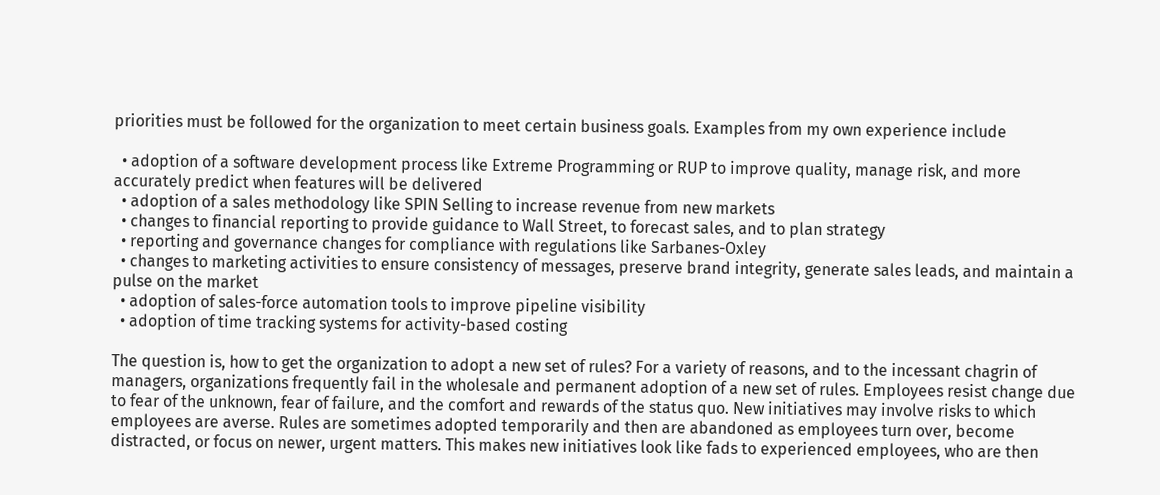priorities must be followed for the organization to meet certain business goals. Examples from my own experience include

  • adoption of a software development process like Extreme Programming or RUP to improve quality, manage risk, and more accurately predict when features will be delivered
  • adoption of a sales methodology like SPIN Selling to increase revenue from new markets
  • changes to financial reporting to provide guidance to Wall Street, to forecast sales, and to plan strategy
  • reporting and governance changes for compliance with regulations like Sarbanes-Oxley
  • changes to marketing activities to ensure consistency of messages, preserve brand integrity, generate sales leads, and maintain a pulse on the market
  • adoption of sales-force automation tools to improve pipeline visibility
  • adoption of time tracking systems for activity-based costing

The question is, how to get the organization to adopt a new set of rules? For a variety of reasons, and to the incessant chagrin of managers, organizations frequently fail in the wholesale and permanent adoption of a new set of rules. Employees resist change due to fear of the unknown, fear of failure, and the comfort and rewards of the status quo. New initiatives may involve risks to which employees are averse. Rules are sometimes adopted temporarily and then are abandoned as employees turn over, become distracted, or focus on newer, urgent matters. This makes new initiatives look like fads to experienced employees, who are then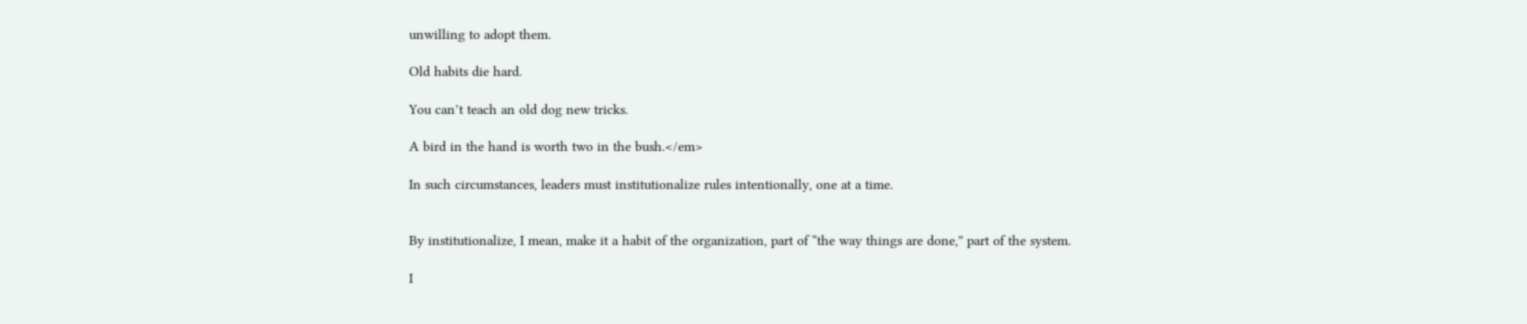unwilling to adopt them.

Old habits die hard.

You can’t teach an old dog new tricks.

A bird in the hand is worth two in the bush.</em>

In such circumstances, leaders must institutionalize rules intentionally, one at a time.


By institutionalize, I mean, make it a habit of the organization, part of “the way things are done,” part of the system.

I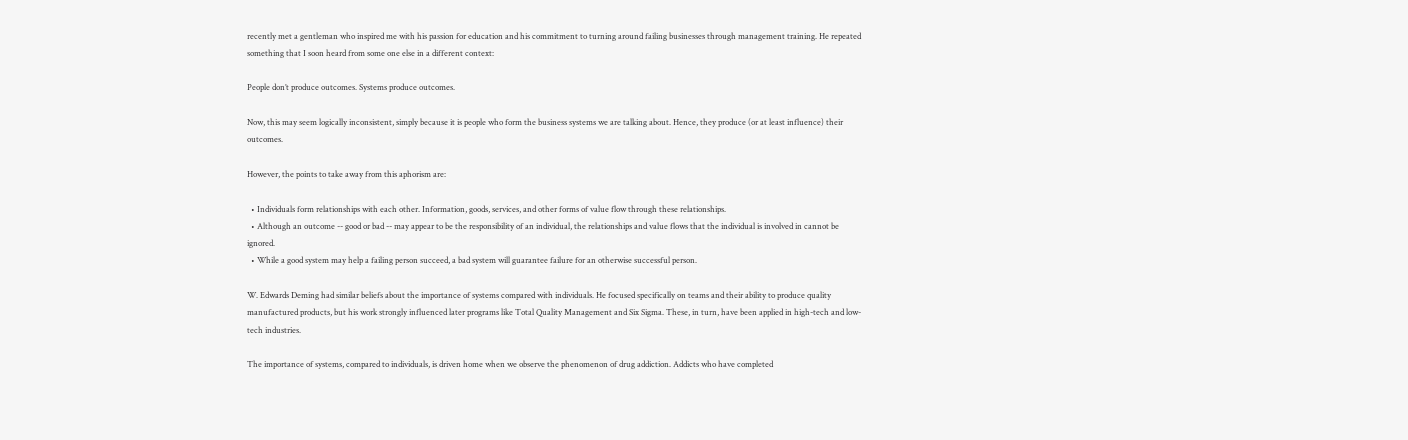recently met a gentleman who inspired me with his passion for education and his commitment to turning around failing businesses through management training. He repeated something that I soon heard from some one else in a different context:

People don’t produce outcomes. Systems produce outcomes.

Now, this may seem logically inconsistent, simply because it is people who form the business systems we are talking about. Hence, they produce (or at least influence) their outcomes.

However, the points to take away from this aphorism are:

  • Individuals form relationships with each other. Information, goods, services, and other forms of value flow through these relationships.
  • Although an outcome -- good or bad -- may appear to be the responsibility of an individual, the relationships and value flows that the individual is involved in cannot be ignored.
  • While a good system may help a failing person succeed, a bad system will guarantee failure for an otherwise successful person.

W. Edwards Deming had similar beliefs about the importance of systems compared with individuals. He focused specifically on teams and their ability to produce quality manufactured products, but his work strongly influenced later programs like Total Quality Management and Six Sigma. These, in turn, have been applied in high-tech and low-tech industries.

The importance of systems, compared to individuals, is driven home when we observe the phenomenon of drug addiction. Addicts who have completed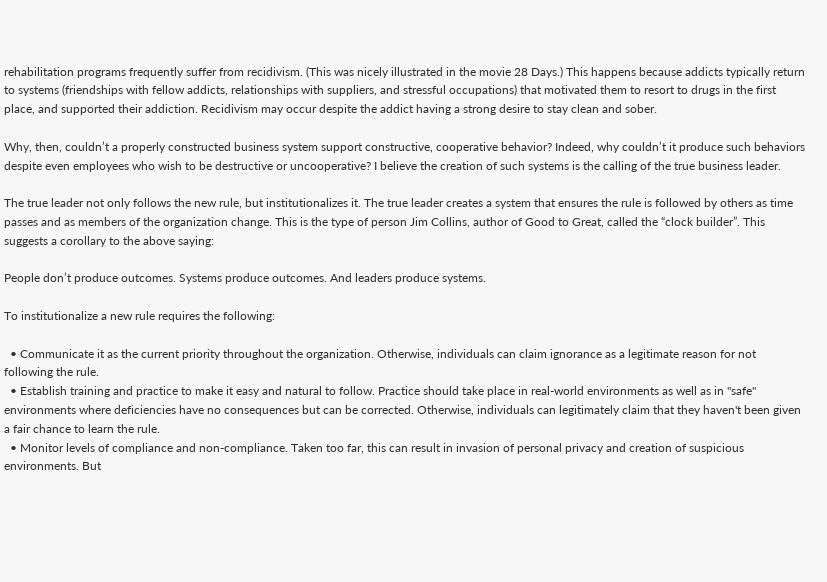rehabilitation programs frequently suffer from recidivism. (This was nicely illustrated in the movie 28 Days.) This happens because addicts typically return to systems (friendships with fellow addicts, relationships with suppliers, and stressful occupations) that motivated them to resort to drugs in the first place, and supported their addiction. Recidivism may occur despite the addict having a strong desire to stay clean and sober.

Why, then, couldn’t a properly constructed business system support constructive, cooperative behavior? Indeed, why couldn’t it produce such behaviors despite even employees who wish to be destructive or uncooperative? I believe the creation of such systems is the calling of the true business leader.

The true leader not only follows the new rule, but institutionalizes it. The true leader creates a system that ensures the rule is followed by others as time passes and as members of the organization change. This is the type of person Jim Collins, author of Good to Great, called the “clock builder”. This suggests a corollary to the above saying:

People don’t produce outcomes. Systems produce outcomes. And leaders produce systems.

To institutionalize a new rule requires the following:

  • Communicate it as the current priority throughout the organization. Otherwise, individuals can claim ignorance as a legitimate reason for not following the rule.
  • Establish training and practice to make it easy and natural to follow. Practice should take place in real-world environments as well as in "safe" environments where deficiencies have no consequences but can be corrected. Otherwise, individuals can legitimately claim that they haven't been given a fair chance to learn the rule.
  • Monitor levels of compliance and non-compliance. Taken too far, this can result in invasion of personal privacy and creation of suspicious environments. But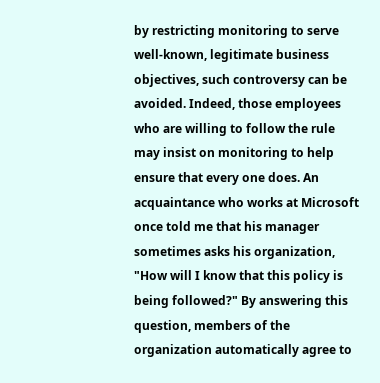by restricting monitoring to serve well-known, legitimate business objectives, such controversy can be avoided. Indeed, those employees who are willing to follow the rule may insist on monitoring to help ensure that every one does. An acquaintance who works at Microsoft once told me that his manager sometimes asks his organization, "How will I know that this policy is being followed?" By answering this question, members of the organization automatically agree to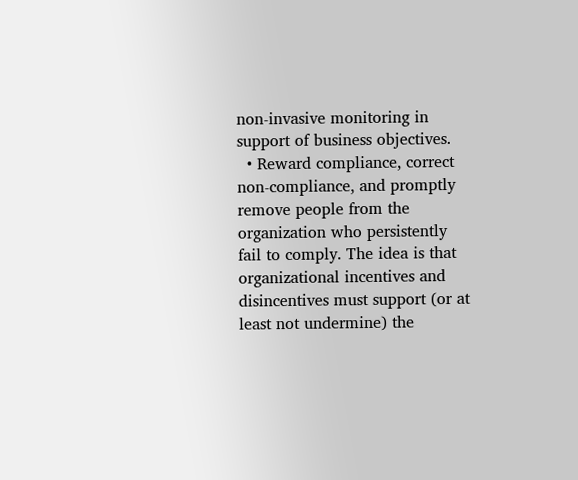non-invasive monitoring in support of business objectives.
  • Reward compliance, correct non-compliance, and promptly remove people from the organization who persistently fail to comply. The idea is that organizational incentives and disincentives must support (or at least not undermine) the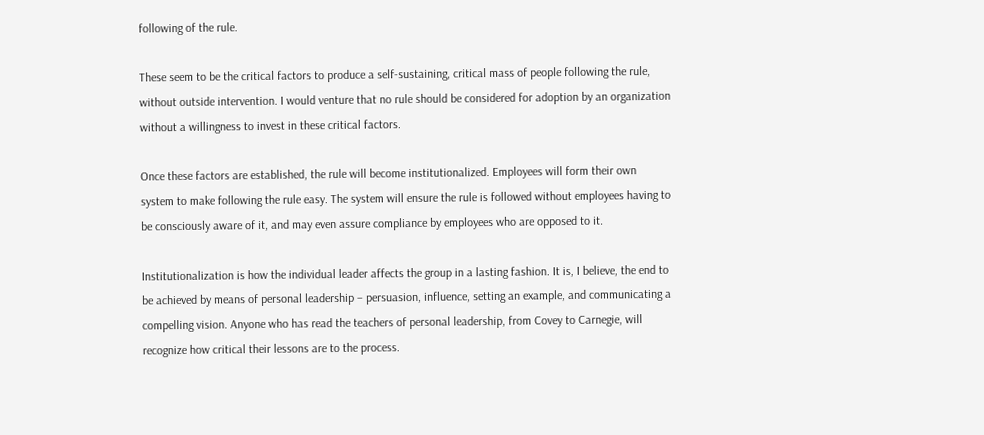following of the rule.

These seem to be the critical factors to produce a self-sustaining, critical mass of people following the rule, without outside intervention. I would venture that no rule should be considered for adoption by an organization without a willingness to invest in these critical factors.

Once these factors are established, the rule will become institutionalized. Employees will form their own system to make following the rule easy. The system will ensure the rule is followed without employees having to be consciously aware of it, and may even assure compliance by employees who are opposed to it.

Institutionalization is how the individual leader affects the group in a lasting fashion. It is, I believe, the end to be achieved by means of personal leadership – persuasion, influence, setting an example, and communicating a compelling vision. Anyone who has read the teachers of personal leadership, from Covey to Carnegie, will recognize how critical their lessons are to the process.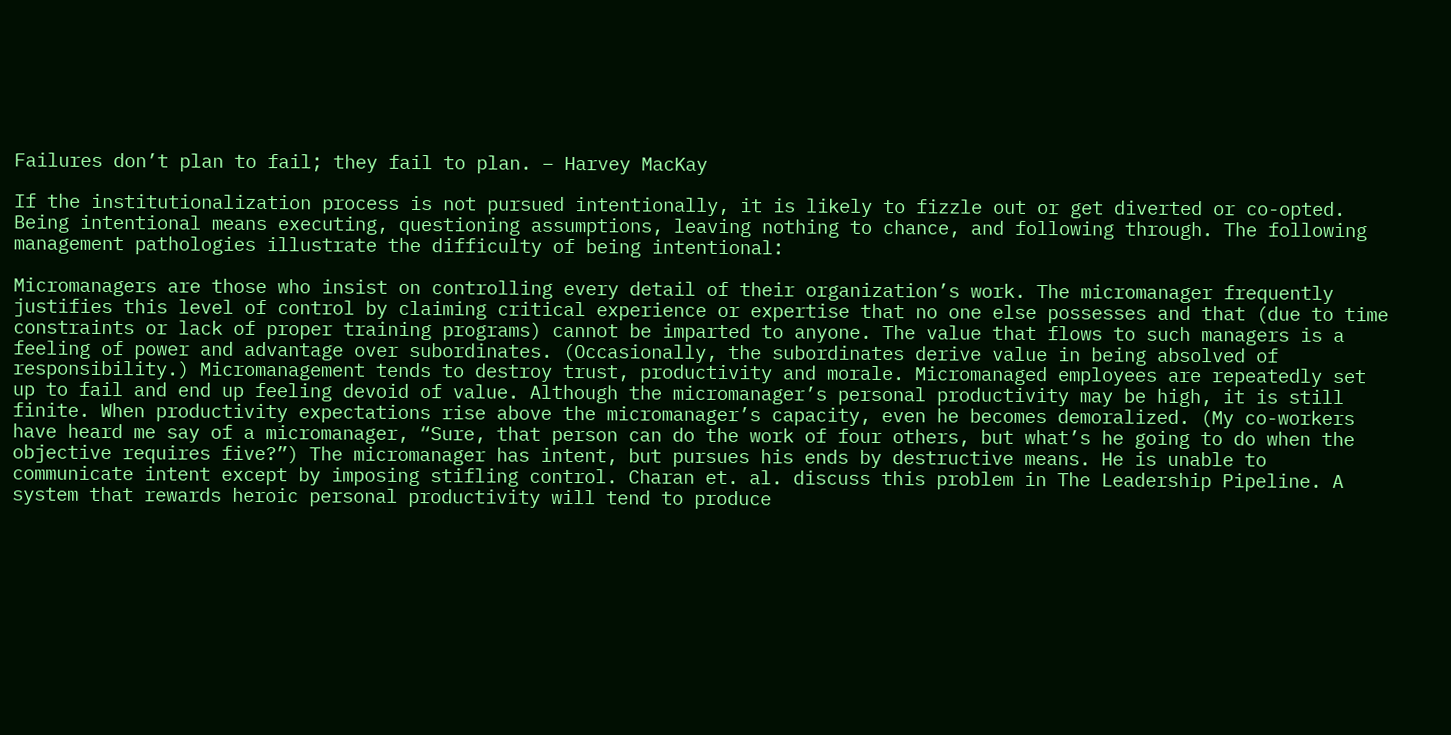Failures don’t plan to fail; they fail to plan. – Harvey MacKay

If the institutionalization process is not pursued intentionally, it is likely to fizzle out or get diverted or co-opted. Being intentional means executing, questioning assumptions, leaving nothing to chance, and following through. The following management pathologies illustrate the difficulty of being intentional:

Micromanagers are those who insist on controlling every detail of their organization’s work. The micromanager frequently justifies this level of control by claiming critical experience or expertise that no one else possesses and that (due to time constraints or lack of proper training programs) cannot be imparted to anyone. The value that flows to such managers is a feeling of power and advantage over subordinates. (Occasionally, the subordinates derive value in being absolved of responsibility.) Micromanagement tends to destroy trust, productivity and morale. Micromanaged employees are repeatedly set up to fail and end up feeling devoid of value. Although the micromanager’s personal productivity may be high, it is still finite. When productivity expectations rise above the micromanager’s capacity, even he becomes demoralized. (My co-workers have heard me say of a micromanager, “Sure, that person can do the work of four others, but what’s he going to do when the objective requires five?”) The micromanager has intent, but pursues his ends by destructive means. He is unable to communicate intent except by imposing stifling control. Charan et. al. discuss this problem in The Leadership Pipeline. A system that rewards heroic personal productivity will tend to produce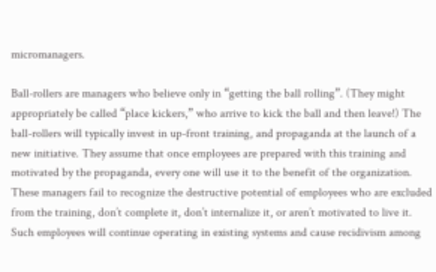micromanagers.

Ball-rollers are managers who believe only in “getting the ball rolling”. (They might appropriately be called “place kickers,” who arrive to kick the ball and then leave!) The ball-rollers will typically invest in up-front training, and propaganda at the launch of a new initiative. They assume that once employees are prepared with this training and motivated by the propaganda, every one will use it to the benefit of the organization. These managers fail to recognize the destructive potential of employees who are excluded from the training, don’t complete it, don’t internalize it, or aren’t motivated to live it. Such employees will continue operating in existing systems and cause recidivism among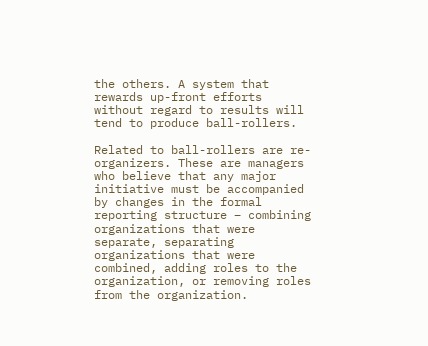the others. A system that rewards up-front efforts without regard to results will tend to produce ball-rollers.

Related to ball-rollers are re-organizers. These are managers who believe that any major initiative must be accompanied by changes in the formal reporting structure – combining organizations that were separate, separating organizations that were combined, adding roles to the organization, or removing roles from the organization.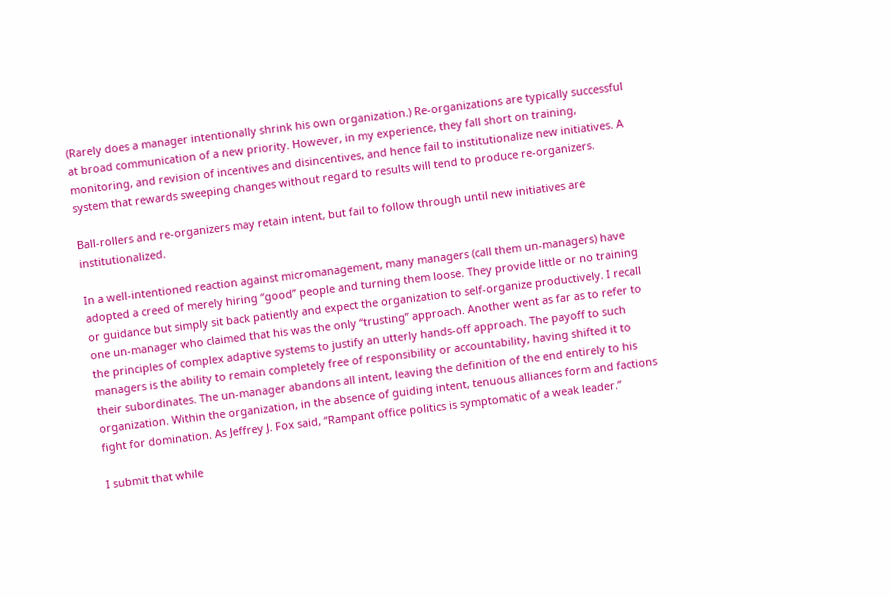(Rarely does a manager intentionally shrink his own organization.) Re-organizations are typically successful at broad communication of a new priority. However, in my experience, they fall short on training, monitoring, and revision of incentives and disincentives, and hence fail to institutionalize new initiatives. A system that rewards sweeping changes without regard to results will tend to produce re-organizers.

Ball-rollers and re-organizers may retain intent, but fail to follow through until new initiatives are institutionalized.

In a well-intentioned reaction against micromanagement, many managers (call them un-managers) have adopted a creed of merely hiring “good” people and turning them loose. They provide little or no training or guidance but simply sit back patiently and expect the organization to self-organize productively. I recall one un-manager who claimed that his was the only “trusting” approach. Another went as far as to refer to the principles of complex adaptive systems to justify an utterly hands-off approach. The payoff to such managers is the ability to remain completely free of responsibility or accountability, having shifted it to their subordinates. The un-manager abandons all intent, leaving the definition of the end entirely to his organization. Within the organization, in the absence of guiding intent, tenuous alliances form and factions fight for domination. As Jeffrey J. Fox said, “Rampant office politics is symptomatic of a weak leader.”

I submit that while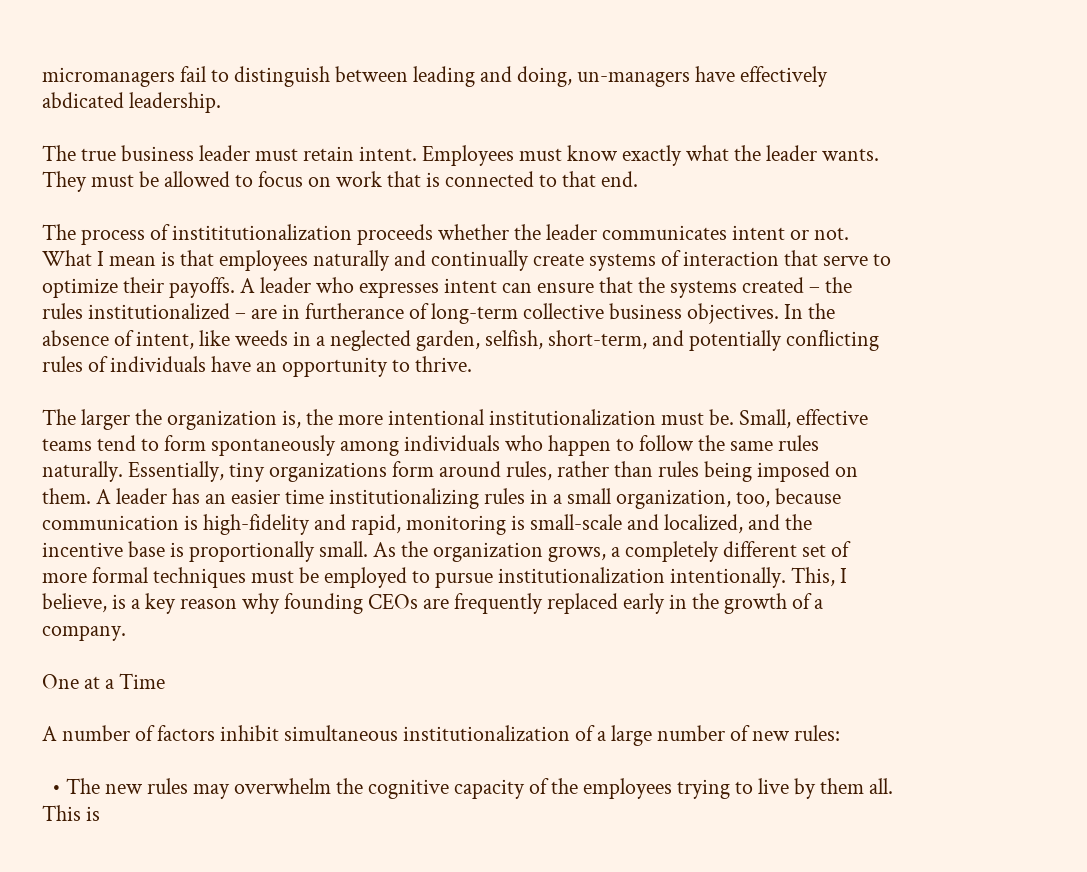micromanagers fail to distinguish between leading and doing, un-managers have effectively abdicated leadership.

The true business leader must retain intent. Employees must know exactly what the leader wants. They must be allowed to focus on work that is connected to that end.

The process of instititutionalization proceeds whether the leader communicates intent or not. What I mean is that employees naturally and continually create systems of interaction that serve to optimize their payoffs. A leader who expresses intent can ensure that the systems created – the rules institutionalized – are in furtherance of long-term collective business objectives. In the absence of intent, like weeds in a neglected garden, selfish, short-term, and potentially conflicting rules of individuals have an opportunity to thrive.

The larger the organization is, the more intentional institutionalization must be. Small, effective teams tend to form spontaneously among individuals who happen to follow the same rules naturally. Essentially, tiny organizations form around rules, rather than rules being imposed on them. A leader has an easier time institutionalizing rules in a small organization, too, because communication is high-fidelity and rapid, monitoring is small-scale and localized, and the incentive base is proportionally small. As the organization grows, a completely different set of more formal techniques must be employed to pursue institutionalization intentionally. This, I believe, is a key reason why founding CEOs are frequently replaced early in the growth of a company.

One at a Time

A number of factors inhibit simultaneous institutionalization of a large number of new rules:

  • The new rules may overwhelm the cognitive capacity of the employees trying to live by them all. This is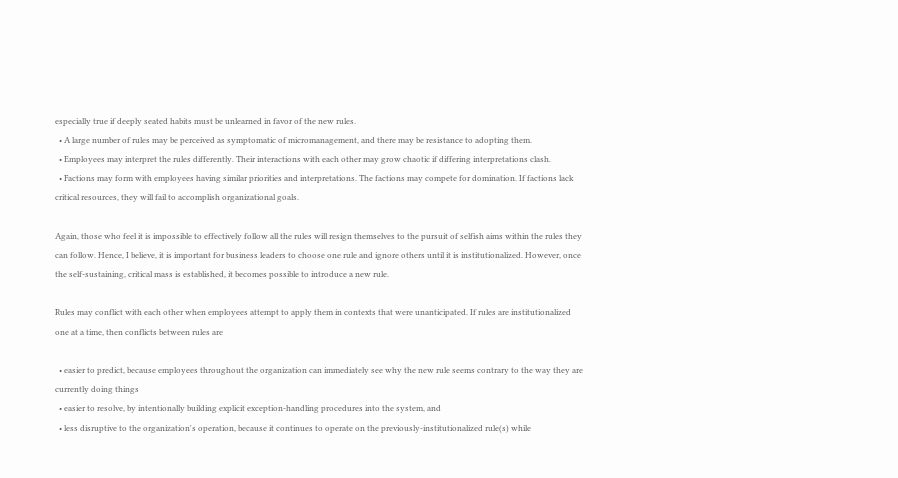especially true if deeply seated habits must be unlearned in favor of the new rules.
  • A large number of rules may be perceived as symptomatic of micromanagement, and there may be resistance to adopting them.
  • Employees may interpret the rules differently. Their interactions with each other may grow chaotic if differing interpretations clash.
  • Factions may form with employees having similar priorities and interpretations. The factions may compete for domination. If factions lack critical resources, they will fail to accomplish organizational goals.

Again, those who feel it is impossible to effectively follow all the rules will resign themselves to the pursuit of selfish aims within the rules they can follow. Hence, I believe, it is important for business leaders to choose one rule and ignore others until it is institutionalized. However, once the self-sustaining, critical mass is established, it becomes possible to introduce a new rule.

Rules may conflict with each other when employees attempt to apply them in contexts that were unanticipated. If rules are institutionalized one at a time, then conflicts between rules are

  • easier to predict, because employees throughout the organization can immediately see why the new rule seems contrary to the way they are currently doing things
  • easier to resolve, by intentionally building explicit exception-handling procedures into the system, and
  • less disruptive to the organization's operation, because it continues to operate on the previously-institutionalized rule(s) while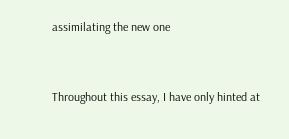assimilating the new one


Throughout this essay, I have only hinted at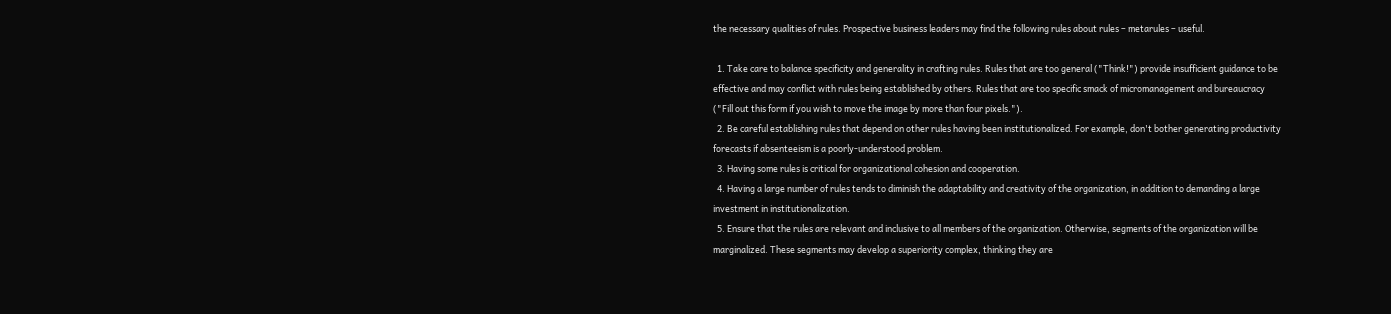the necessary qualities of rules. Prospective business leaders may find the following rules about rules – metarules – useful.

  1. Take care to balance specificity and generality in crafting rules. Rules that are too general ("Think!") provide insufficient guidance to be effective and may conflict with rules being established by others. Rules that are too specific smack of micromanagement and bureaucracy ("Fill out this form if you wish to move the image by more than four pixels.").
  2. Be careful establishing rules that depend on other rules having been institutionalized. For example, don't bother generating productivity forecasts if absenteeism is a poorly-understood problem.
  3. Having some rules is critical for organizational cohesion and cooperation.
  4. Having a large number of rules tends to diminish the adaptability and creativity of the organization, in addition to demanding a large investment in institutionalization.
  5. Ensure that the rules are relevant and inclusive to all members of the organization. Otherwise, segments of the organization will be marginalized. These segments may develop a superiority complex, thinking they are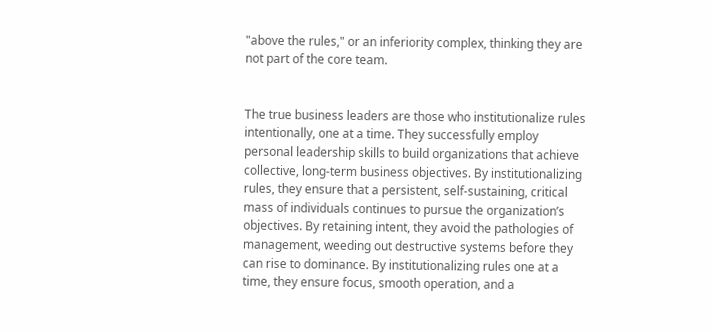"above the rules," or an inferiority complex, thinking they are not part of the core team.


The true business leaders are those who institutionalize rules intentionally, one at a time. They successfully employ personal leadership skills to build organizations that achieve collective, long-term business objectives. By institutionalizing rules, they ensure that a persistent, self-sustaining, critical mass of individuals continues to pursue the organization’s objectives. By retaining intent, they avoid the pathologies of management, weeding out destructive systems before they can rise to dominance. By institutionalizing rules one at a time, they ensure focus, smooth operation, and a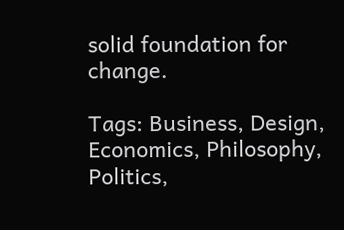solid foundation for change.

Tags: Business, Design, Economics, Philosophy, Politics,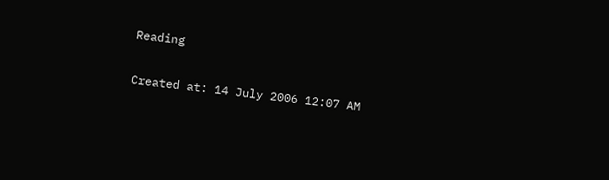Reading

Created at: 14 July 2006 12:07 AM